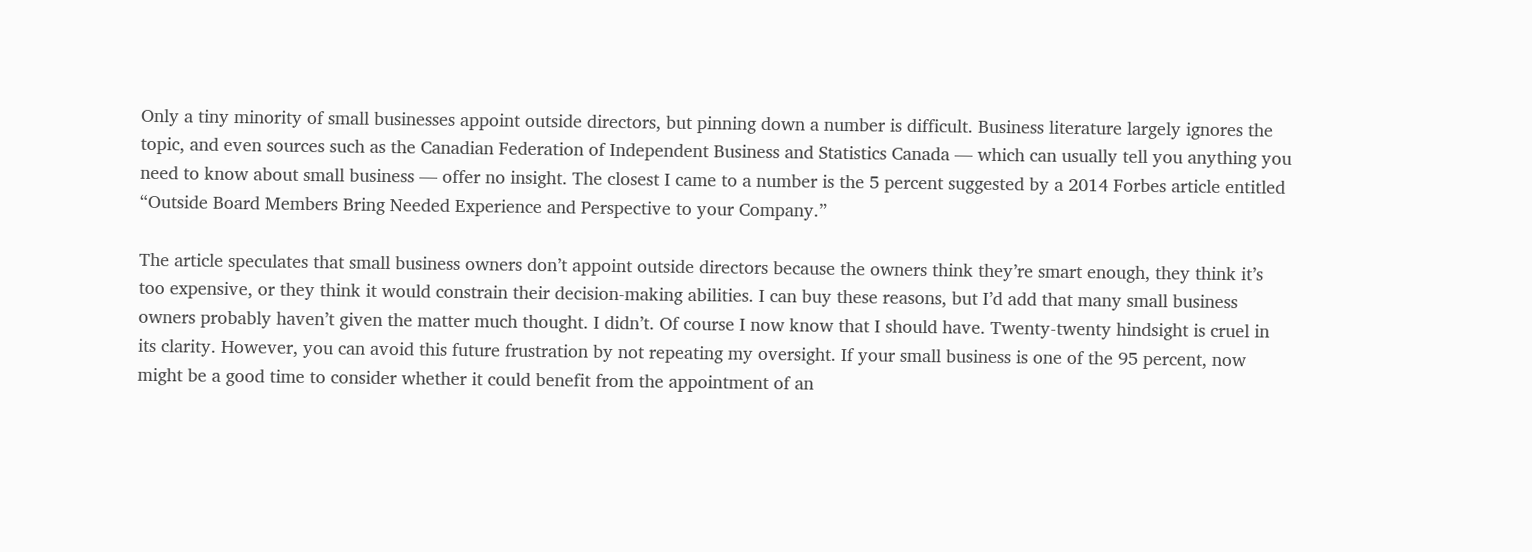Only a tiny minority of small businesses appoint outside directors, but pinning down a number is difficult. Business literature largely ignores the topic, and even sources such as the Canadian Federation of Independent Business and Statistics Canada — which can usually tell you anything you need to know about small business — offer no insight. The closest I came to a number is the 5 percent suggested by a 2014 Forbes article entitled “Outside Board Members Bring Needed Experience and Perspective to your Company.”

The article speculates that small business owners don’t appoint outside directors because the owners think they’re smart enough, they think it’s too expensive, or they think it would constrain their decision-making abilities. I can buy these reasons, but I’d add that many small business owners probably haven’t given the matter much thought. I didn’t. Of course I now know that I should have. Twenty-twenty hindsight is cruel in its clarity. However, you can avoid this future frustration by not repeating my oversight. If your small business is one of the 95 percent, now might be a good time to consider whether it could benefit from the appointment of an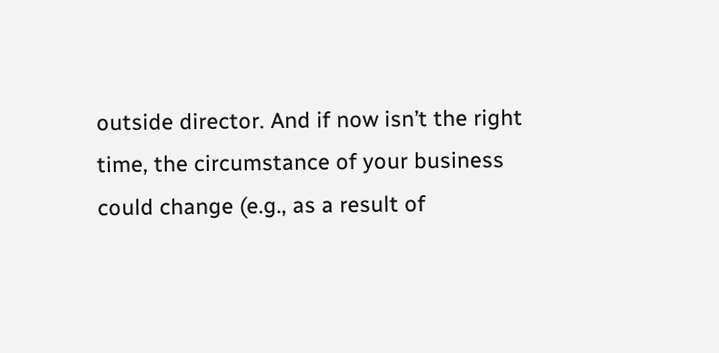outside director. And if now isn’t the right time, the circumstance of your business could change (e.g., as a result of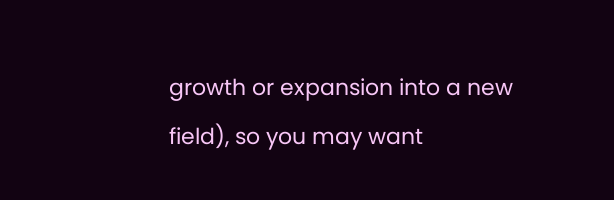growth or expansion into a new field), so you may want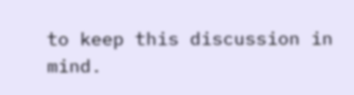to keep this discussion in mind.